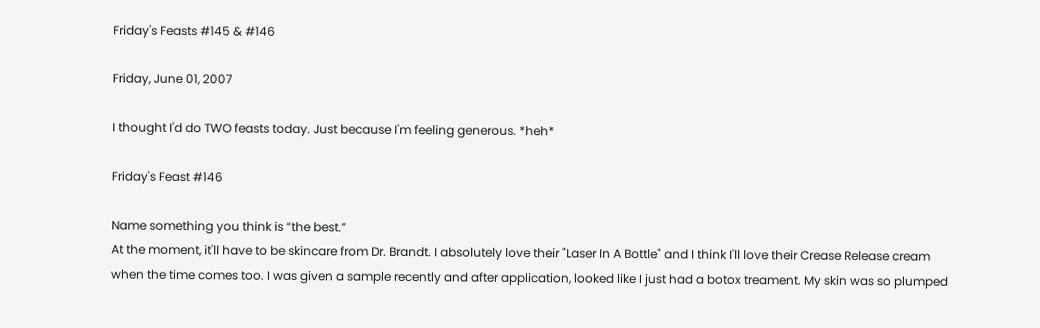Friday's Feasts #145 & #146

Friday, June 01, 2007

I thought I'd do TWO feasts today. Just because I'm feeling generous. *heh*

Friday's Feast #146

Name something you think is “the best.”
At the moment, it'll have to be skincare from Dr. Brandt. I absolutely love their "Laser In A Bottle" and I think I'll love their Crease Release cream when the time comes too. I was given a sample recently and after application, looked like I just had a botox treament. My skin was so plumped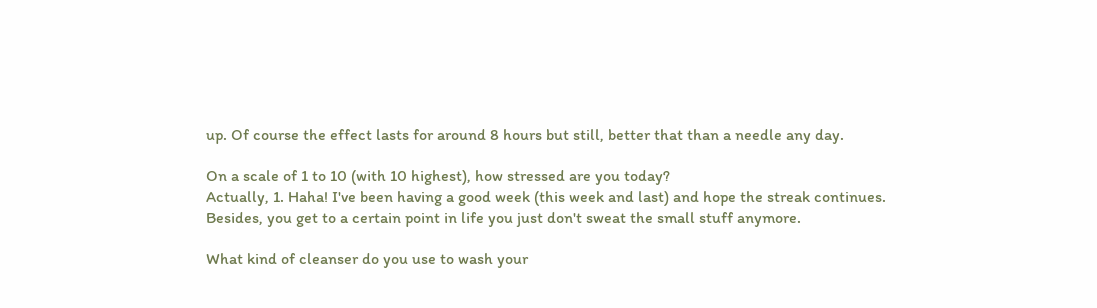up. Of course the effect lasts for around 8 hours but still, better that than a needle any day.

On a scale of 1 to 10 (with 10 highest), how stressed are you today?
Actually, 1. Haha! I've been having a good week (this week and last) and hope the streak continues. Besides, you get to a certain point in life you just don't sweat the small stuff anymore.

What kind of cleanser do you use to wash your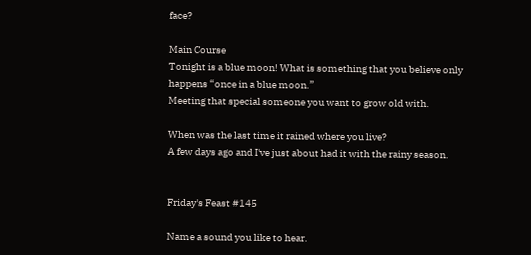face?

Main Course
Tonight is a blue moon! What is something that you believe only happens “once in a blue moon.”
Meeting that special someone you want to grow old with.

When was the last time it rained where you live?
A few days ago and I've just about had it with the rainy season.


Friday's Feast #145

Name a sound you like to hear.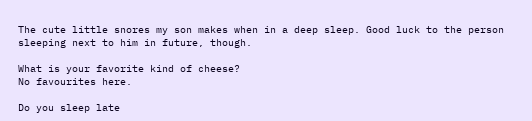The cute little snores my son makes when in a deep sleep. Good luck to the person sleeping next to him in future, though.

What is your favorite kind of cheese?
No favourites here.

Do you sleep late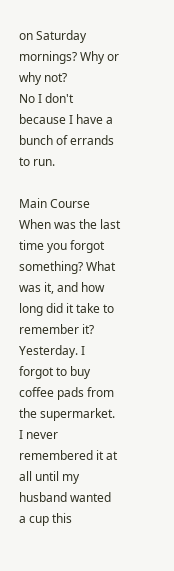on Saturday mornings? Why or why not?
No I don't because I have a bunch of errands to run.

Main Course
When was the last time you forgot something? What was it, and how long did it take to remember it?
Yesterday. I forgot to buy coffee pads from the supermarket. I never remembered it at all until my husband wanted a cup this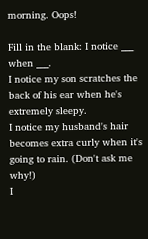morning. Oops!

Fill in the blank: I notice ___ when ___.
I notice my son scratches the back of his ear when he's extremely sleepy.
I notice my husband's hair becomes extra curly when it's going to rain. (Don't ask me why!)
I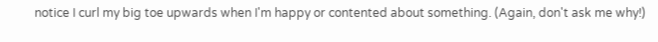notice I curl my big toe upwards when I'm happy or contented about something. (Again, don't ask me why!)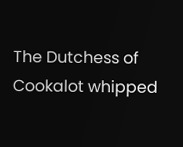The Dutchess of Cookalot whipped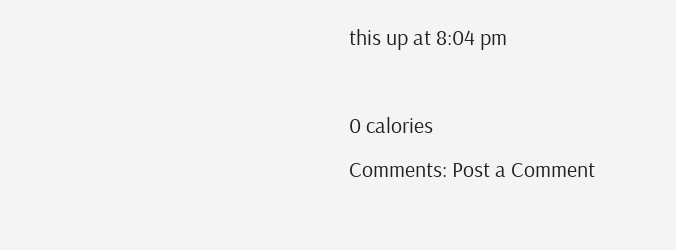this up at 8:04 pm

0 calories
Comments: Post a Comment